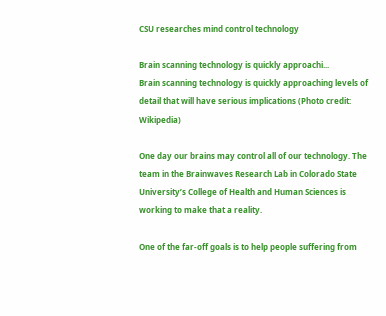CSU researches mind control technology

Brain scanning technology is quickly approachi...
Brain scanning technology is quickly approaching levels of detail that will have serious implications (Photo credit: Wikipedia)

One day our brains may control all of our technology. The team in the Brainwaves Research Lab in Colorado State University’s College of Health and Human Sciences is working to make that a reality.

One of the far-off goals is to help people suffering from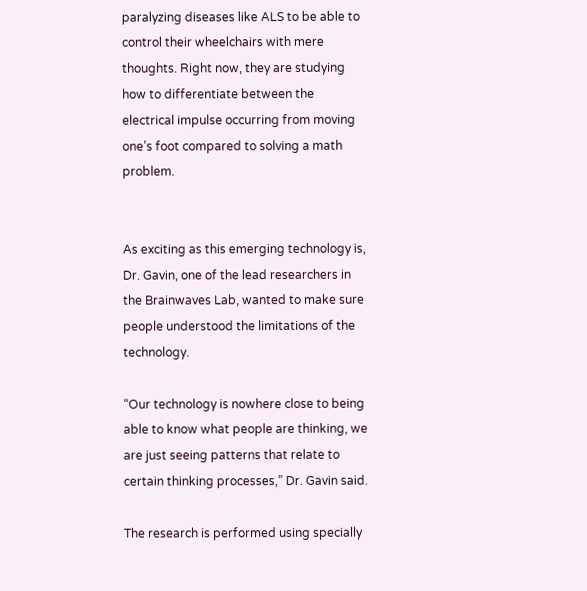paralyzing diseases like ALS to be able to control their wheelchairs with mere thoughts. Right now, they are studying how to differentiate between the electrical impulse occurring from moving one’s foot compared to solving a math problem.


As exciting as this emerging technology is, Dr. Gavin, one of the lead researchers in the Brainwaves Lab, wanted to make sure people understood the limitations of the technology.

“Our technology is nowhere close to being able to know what people are thinking, we are just seeing patterns that relate to certain thinking processes,” Dr. Gavin said.

The research is performed using specially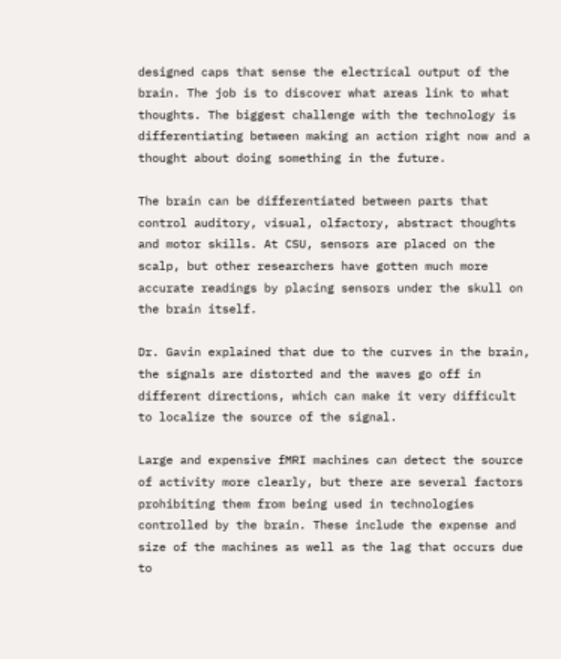designed caps that sense the electrical output of the brain. The job is to discover what areas link to what thoughts. The biggest challenge with the technology is differentiating between making an action right now and a thought about doing something in the future.

The brain can be differentiated between parts that control auditory, visual, olfactory, abstract thoughts and motor skills. At CSU, sensors are placed on the scalp, but other researchers have gotten much more accurate readings by placing sensors under the skull on the brain itself.

Dr. Gavin explained that due to the curves in the brain, the signals are distorted and the waves go off in different directions, which can make it very difficult to localize the source of the signal.

Large and expensive fMRI machines can detect the source of activity more clearly, but there are several factors prohibiting them from being used in technologies controlled by the brain. These include the expense and size of the machines as well as the lag that occurs due to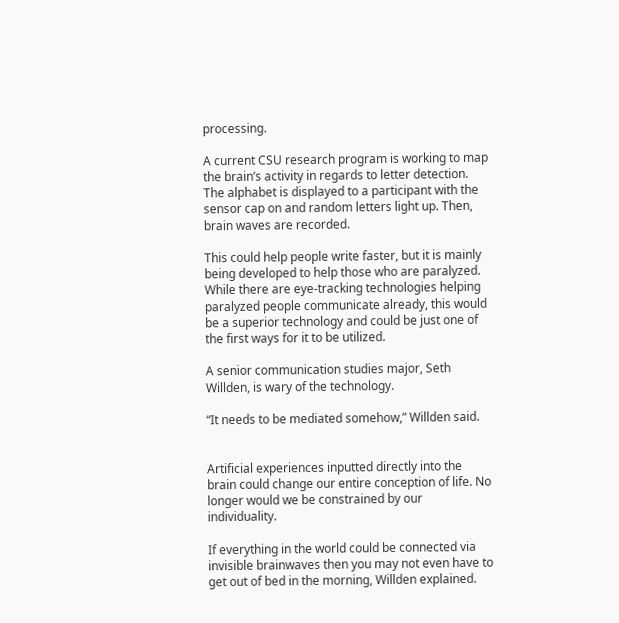processing.

A current CSU research program is working to map the brain’s activity in regards to letter detection. The alphabet is displayed to a participant with the sensor cap on and random letters light up. Then, brain waves are recorded.

This could help people write faster, but it is mainly being developed to help those who are paralyzed. While there are eye-tracking technologies helping paralyzed people communicate already, this would be a superior technology and could be just one of the first ways for it to be utilized.

A senior communication studies major, Seth Willden, is wary of the technology.

“It needs to be mediated somehow,” Willden said.


Artificial experiences inputted directly into the brain could change our entire conception of life. No longer would we be constrained by our individuality.

If everything in the world could be connected via invisible brainwaves then you may not even have to get out of bed in the morning, Willden explained.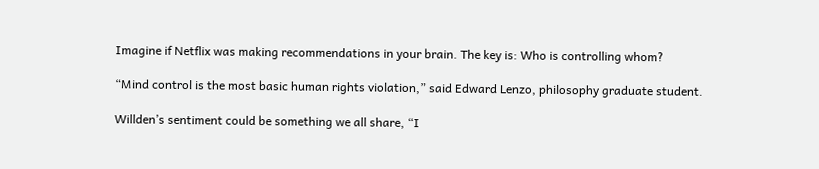Imagine if Netflix was making recommendations in your brain. The key is: Who is controlling whom?

“Mind control is the most basic human rights violation,” said Edward Lenzo, philosophy graduate student.

Willden’s sentiment could be something we all share, “I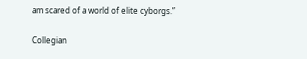am scared of a world of elite cyborgs.”

Collegian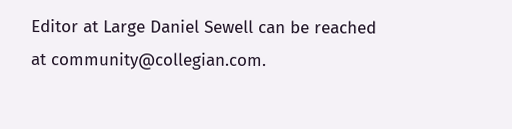Editor at Large Daniel Sewell can be reached at community@collegian.com.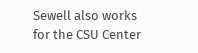Sewell also works for the CSU Center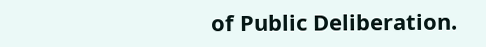of Public Deliberation.